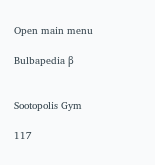Open main menu

Bulbapedia β


Sootopolis Gym

117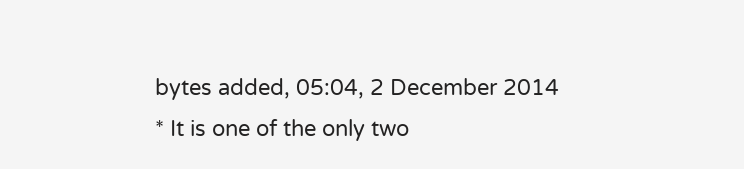bytes added, 05:04, 2 December 2014
* It is one of the only two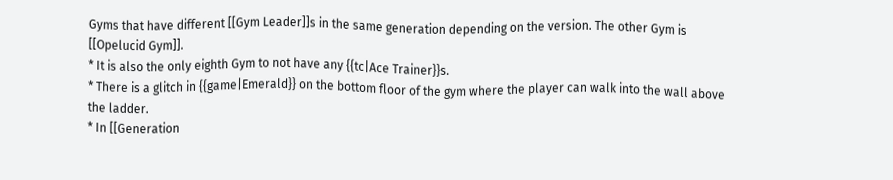Gyms that have different [[Gym Leader]]s in the same generation depending on the version. The other Gym is [[Opelucid Gym]].
* It is also the only eighth Gym to not have any {{tc|Ace Trainer}}s.
* There is a glitch in {{game|Emerald}} on the bottom floor of the gym where the player can walk into the wall above the ladder.
* In [[Generation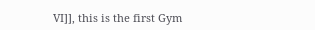VI]], this is the first Gym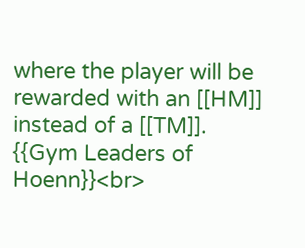where the player will be rewarded with an [[HM]] instead of a [[TM]].
{{Gym Leaders of Hoenn}}<br>